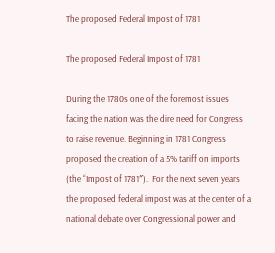The proposed Federal Impost of 1781

The proposed Federal Impost of 1781

During the 1780s one of the foremost issues facing the nation was the dire need for Congress to raise revenue. Beginning in 1781 Congress proposed the creation of a 5% tariff on imports (the “Impost of 1781″).  For the next seven years the proposed federal impost was at the center of a national debate over Congressional power and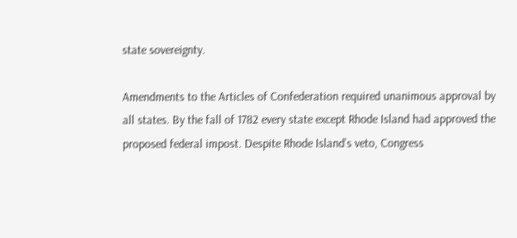state sovereignty.

Amendments to the Articles of Confederation required unanimous approval by all states. By the fall of 1782 every state except Rhode Island had approved the proposed federal impost. Despite Rhode Island’s veto, Congress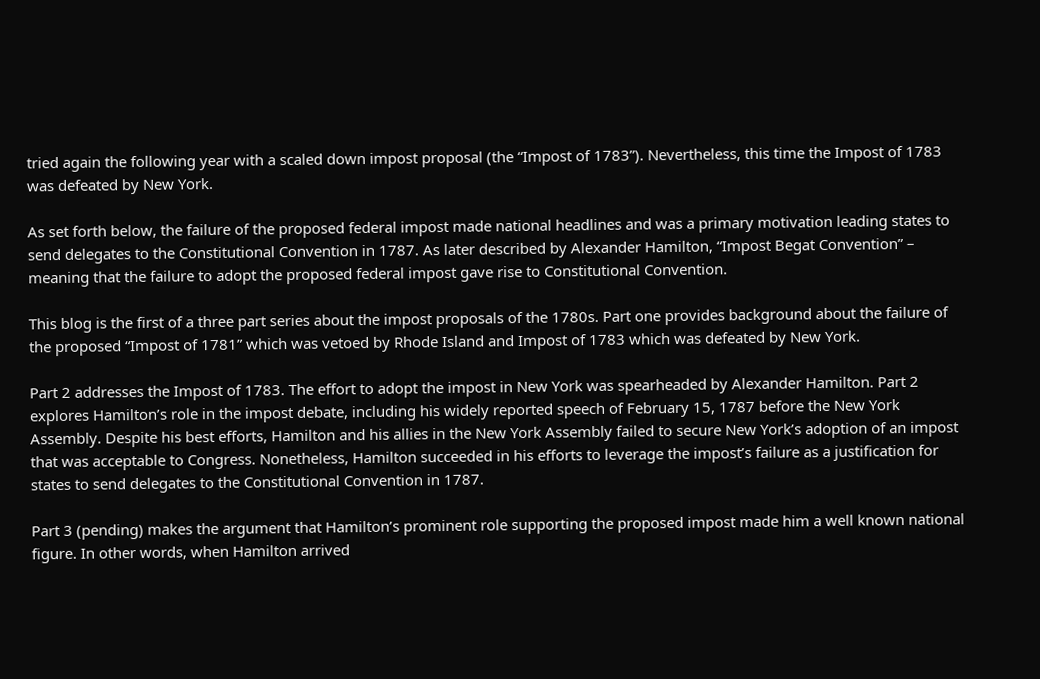tried again the following year with a scaled down impost proposal (the “Impost of 1783”). Nevertheless, this time the Impost of 1783 was defeated by New York.

As set forth below, the failure of the proposed federal impost made national headlines and was a primary motivation leading states to send delegates to the Constitutional Convention in 1787. As later described by Alexander Hamilton, “Impost Begat Convention” – meaning that the failure to adopt the proposed federal impost gave rise to Constitutional Convention.

This blog is the first of a three part series about the impost proposals of the 1780s. Part one provides background about the failure of the proposed “Impost of 1781” which was vetoed by Rhode Island and Impost of 1783 which was defeated by New York.

Part 2 addresses the Impost of 1783. The effort to adopt the impost in New York was spearheaded by Alexander Hamilton. Part 2 explores Hamilton’s role in the impost debate, including his widely reported speech of February 15, 1787 before the New York Assembly. Despite his best efforts, Hamilton and his allies in the New York Assembly failed to secure New York’s adoption of an impost that was acceptable to Congress. Nonetheless, Hamilton succeeded in his efforts to leverage the impost’s failure as a justification for states to send delegates to the Constitutional Convention in 1787.

Part 3 (pending) makes the argument that Hamilton’s prominent role supporting the proposed impost made him a well known national figure. In other words, when Hamilton arrived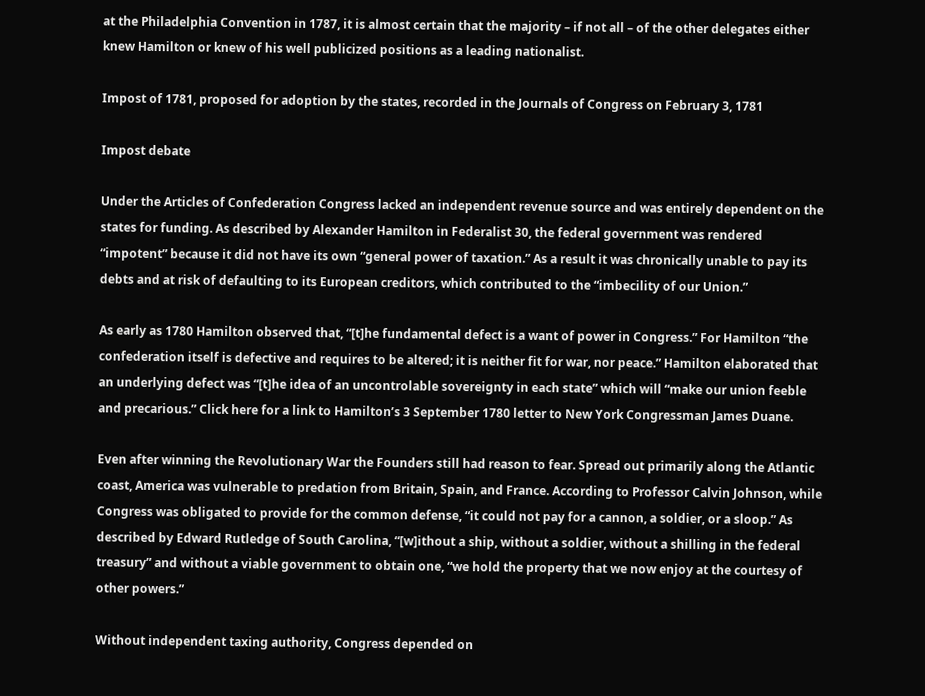at the Philadelphia Convention in 1787, it is almost certain that the majority – if not all – of the other delegates either knew Hamilton or knew of his well publicized positions as a leading nationalist.

Impost of 1781, proposed for adoption by the states, recorded in the Journals of Congress on February 3, 1781

Impost debate

Under the Articles of Confederation Congress lacked an independent revenue source and was entirely dependent on the states for funding. As described by Alexander Hamilton in Federalist 30, the federal government was rendered “impotent” because it did not have its own “general power of taxation.” As a result it was chronically unable to pay its debts and at risk of defaulting to its European creditors, which contributed to the “imbecility of our Union.”

As early as 1780 Hamilton observed that, “[t]he fundamental defect is a want of power in Congress.” For Hamilton “the confederation itself is defective and requires to be altered; it is neither fit for war, nor peace.” Hamilton elaborated that an underlying defect was “[t]he idea of an uncontrolable sovereignty in each state” which will “make our union feeble and precarious.” Click here for a link to Hamilton’s 3 September 1780 letter to New York Congressman James Duane.

Even after winning the Revolutionary War the Founders still had reason to fear. Spread out primarily along the Atlantic coast, America was vulnerable to predation from Britain, Spain, and France. According to Professor Calvin Johnson, while Congress was obligated to provide for the common defense, “it could not pay for a cannon, a soldier, or a sloop.” As described by Edward Rutledge of South Carolina, “[w]ithout a ship, without a soldier, without a shilling in the federal treasury” and without a viable government to obtain one, “we hold the property that we now enjoy at the courtesy of other powers.”

Without independent taxing authority, Congress depended on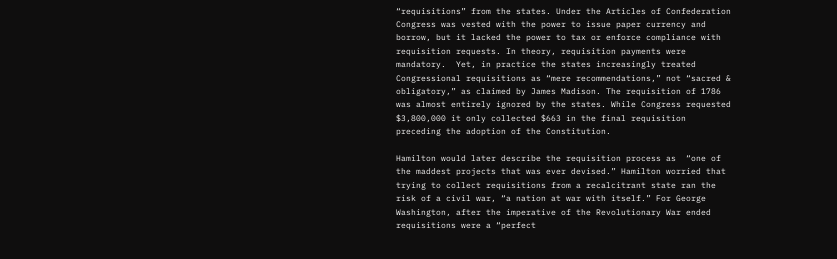“requisitions” from the states. Under the Articles of Confederation Congress was vested with the power to issue paper currency and borrow, but it lacked the power to tax or enforce compliance with requisition requests. In theory, requisition payments were mandatory.  Yet, in practice the states increasingly treated Congressional requisitions as “mere recommendations,” not “sacred & obligatory,” as claimed by James Madison. The requisition of 1786 was almost entirely ignored by the states. While Congress requested $3,800,000 it only collected $663 in the final requisition preceding the adoption of the Constitution.

Hamilton would later describe the requisition process as  “one of the maddest projects that was ever devised.” Hamilton worried that trying to collect requisitions from a recalcitrant state ran the risk of a civil war, “a nation at war with itself.” For George Washington, after the imperative of the Revolutionary War ended requisitions were a “perfect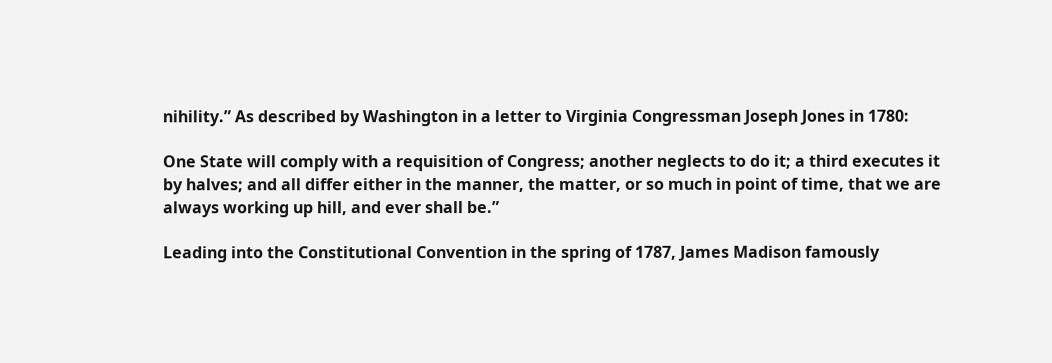nihility.” As described by Washington in a letter to Virginia Congressman Joseph Jones in 1780:

One State will comply with a requisition of Congress; another neglects to do it; a third executes it by halves; and all differ either in the manner, the matter, or so much in point of time, that we are always working up hill, and ever shall be.”

Leading into the Constitutional Convention in the spring of 1787, James Madison famously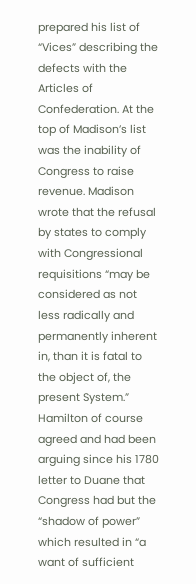prepared his list of “Vices” describing the defects with the Articles of Confederation. At the top of Madison’s list was the inability of Congress to raise revenue. Madison wrote that the refusal by states to comply with Congressional requisitions “may be considered as not less radically and permanently inherent in, than it is fatal to the object of, the present System.” Hamilton of course agreed and had been arguing since his 1780 letter to Duane that Congress had but the “shadow of power” which resulted in “a want of sufficient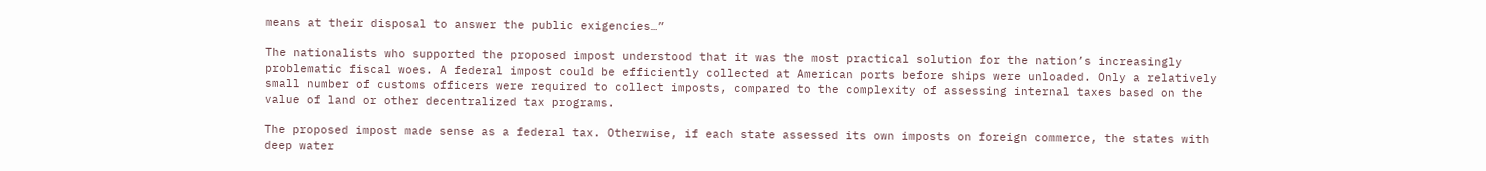means at their disposal to answer the public exigencies…”

The nationalists who supported the proposed impost understood that it was the most practical solution for the nation’s increasingly problematic fiscal woes. A federal impost could be efficiently collected at American ports before ships were unloaded. Only a relatively small number of customs officers were required to collect imposts, compared to the complexity of assessing internal taxes based on the value of land or other decentralized tax programs.

The proposed impost made sense as a federal tax. Otherwise, if each state assessed its own imposts on foreign commerce, the states with deep water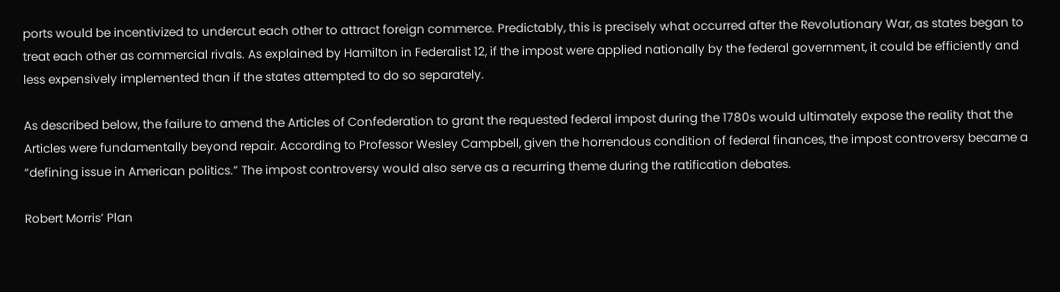ports would be incentivized to undercut each other to attract foreign commerce. Predictably, this is precisely what occurred after the Revolutionary War, as states began to treat each other as commercial rivals. As explained by Hamilton in Federalist 12, if the impost were applied nationally by the federal government, it could be efficiently and less expensively implemented than if the states attempted to do so separately.

As described below, the failure to amend the Articles of Confederation to grant the requested federal impost during the 1780s would ultimately expose the reality that the Articles were fundamentally beyond repair. According to Professor Wesley Campbell, given the horrendous condition of federal finances, the impost controversy became a “defining issue in American politics.” The impost controversy would also serve as a recurring theme during the ratification debates.

Robert Morris’ Plan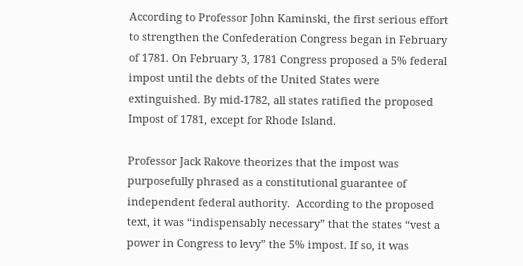According to Professor John Kaminski, the first serious effort to strengthen the Confederation Congress began in February of 1781. On February 3, 1781 Congress proposed a 5% federal impost until the debts of the United States were extinguished. By mid-1782, all states ratified the proposed Impost of 1781, except for Rhode Island.

Professor Jack Rakove theorizes that the impost was purposefully phrased as a constitutional guarantee of independent federal authority.  According to the proposed text, it was “indispensably necessary” that the states “vest a power in Congress to levy” the 5% impost. If so, it was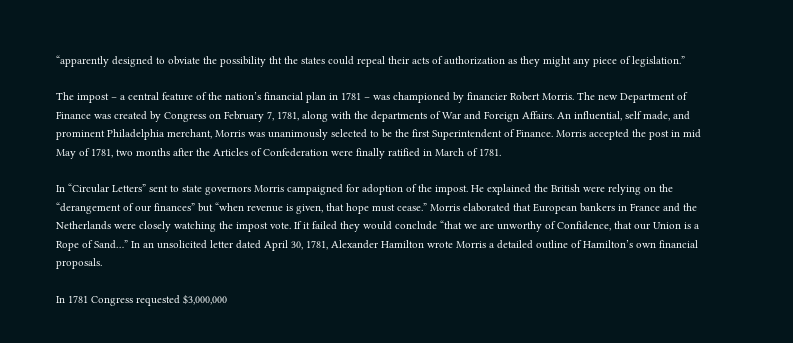“apparently designed to obviate the possibility tht the states could repeal their acts of authorization as they might any piece of legislation.”

The impost – a central feature of the nation’s financial plan in 1781 – was championed by financier Robert Morris. The new Department of Finance was created by Congress on February 7, 1781, along with the departments of War and Foreign Affairs. An influential, self made, and prominent Philadelphia merchant, Morris was unanimously selected to be the first Superintendent of Finance. Morris accepted the post in mid May of 1781, two months after the Articles of Confederation were finally ratified in March of 1781.

In “Circular Letters” sent to state governors Morris campaigned for adoption of the impost. He explained the British were relying on the “derangement of our finances” but “when revenue is given, that hope must cease.” Morris elaborated that European bankers in France and the Netherlands were closely watching the impost vote. If it failed they would conclude “that we are unworthy of Confidence, that our Union is a Rope of Sand…” In an unsolicited letter dated April 30, 1781, Alexander Hamilton wrote Morris a detailed outline of Hamilton’s own financial proposals.

In 1781 Congress requested $3,000,000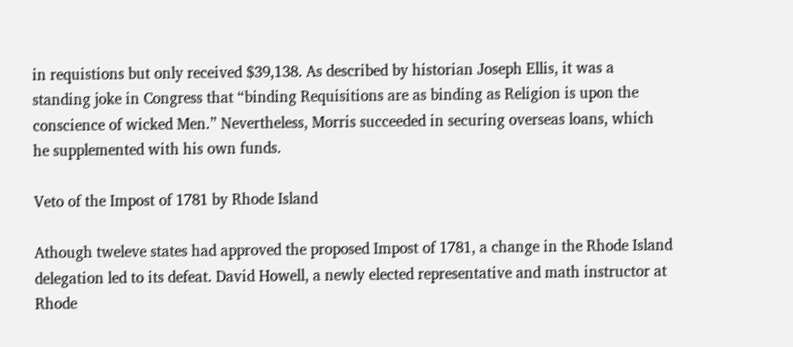in requistions but only received $39,138. As described by historian Joseph Ellis, it was a standing joke in Congress that “binding Requisitions are as binding as Religion is upon the conscience of wicked Men.” Nevertheless, Morris succeeded in securing overseas loans, which he supplemented with his own funds.

Veto of the Impost of 1781 by Rhode Island

Athough tweleve states had approved the proposed Impost of 1781, a change in the Rhode Island delegation led to its defeat. David Howell, a newly elected representative and math instructor at Rhode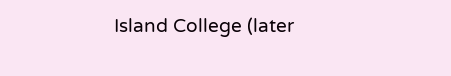Island College (later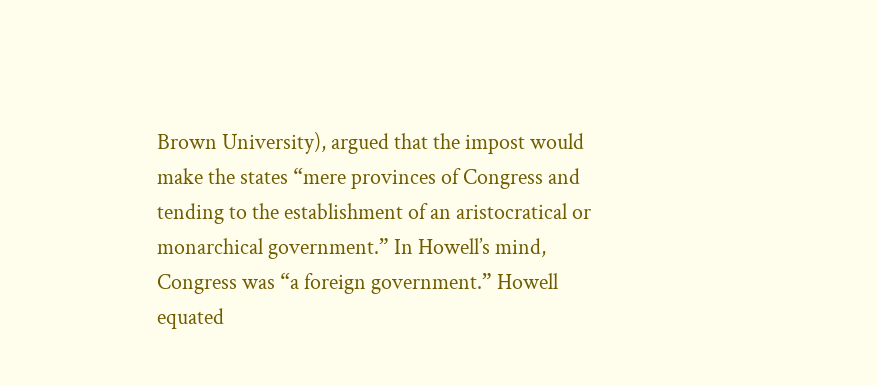Brown University), argued that the impost would make the states “mere provinces of Congress and tending to the establishment of an aristocratical or monarchical government.” In Howell’s mind, Congress was “a foreign government.” Howell equated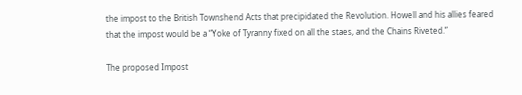the impost to the British Townshend Acts that precipidated the Revolution. Howell and his allies feared that the impost would be a “Yoke of Tyranny fixed on all the staes, and the Chains Riveted.”

The proposed Impost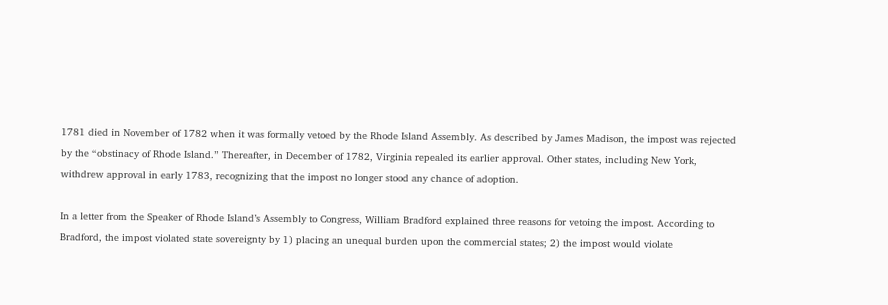1781 died in November of 1782 when it was formally vetoed by the Rhode Island Assembly. As described by James Madison, the impost was rejected by the “obstinacy of Rhode Island.” Thereafter, in December of 1782, Virginia repealed its earlier approval. Other states, including New York, withdrew approval in early 1783, recognizing that the impost no longer stood any chance of adoption.

In a letter from the Speaker of Rhode Island’s Assembly to Congress, William Bradford explained three reasons for vetoing the impost. According to Bradford, the impost violated state sovereignty by 1) placing an unequal burden upon the commercial states; 2) the impost would violate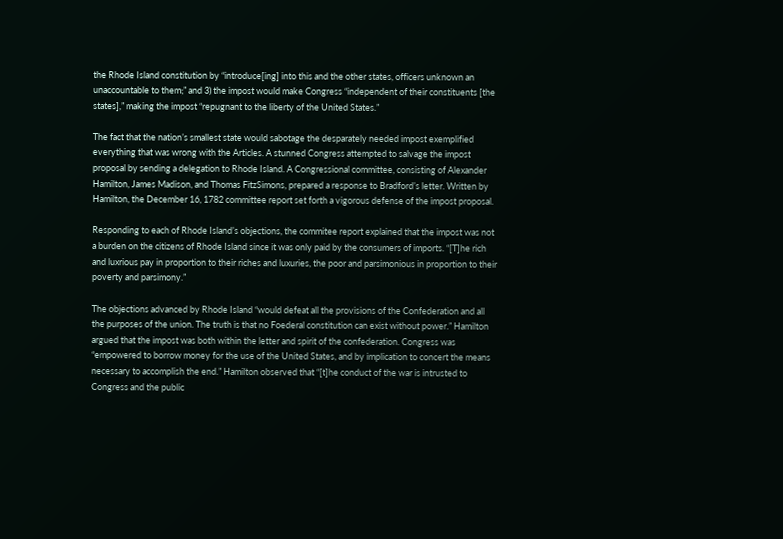the Rhode Island constitution by “introduce[ing] into this and the other states, officers unknown an unaccountable to them;” and 3) the impost would make Congress “independent of their constituents [the states],” making the impost “repugnant to the liberty of the United States.”

The fact that the nation’s smallest state would sabotage the desparately needed impost exemplified everything that was wrong with the Articles. A stunned Congress attempted to salvage the impost proposal by sending a delegation to Rhode Island. A Congressional committee, consisting of Alexander Hamilton, James Madison, and Thomas FitzSimons, prepared a response to Bradford’s letter. Written by Hamilton, the December 16, 1782 committee report set forth a vigorous defense of the impost proposal.

Responding to each of Rhode Island’s objections, the commitee report explained that the impost was not a burden on the citizens of Rhode Island since it was only paid by the consumers of imports. “[T]he rich and luxrious pay in proportion to their riches and luxuries, the poor and parsimonious in proportion to their poverty and parsimony.”

The objections advanced by Rhode Island “would defeat all the provisions of the Confederation and all the purposes of the union. The truth is that no Foederal constitution can exist without power.” Hamilton argued that the impost was both within the letter and spirit of the confederation. Congress was “empowered to borrow money for the use of the United States, and by implication to concert the means necessary to accomplish the end.” Hamilton observed that “[t]he conduct of the war is intrusted to Congress and the public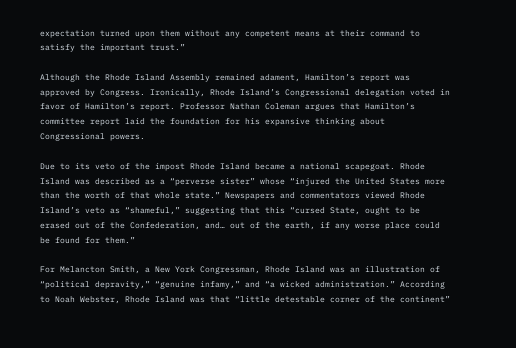expectation turned upon them without any competent means at their command to satisfy the important trust.”

Although the Rhode Island Assembly remained adament, Hamilton’s report was approved by Congress. Ironically, Rhode Island’s Congressional delegation voted in favor of Hamilton’s report. Professor Nathan Coleman argues that Hamilton’s committee report laid the foundation for his expansive thinking about Congressional powers.

Due to its veto of the impost Rhode Island became a national scapegoat. Rhode Island was described as a “perverse sister” whose “injured the United States more than the worth of that whole state.” Newspapers and commentators viewed Rhode Island’s veto as “shameful,” suggesting that this “cursed State, ought to be erased out of the Confederation, and… out of the earth, if any worse place could be found for them.”

For Melancton Smith, a New York Congressman, Rhode Island was an illustration of “political depravity,” “genuine infamy,” and “a wicked administration.” According to Noah Webster, Rhode Island was that “little detestable corner of the continent”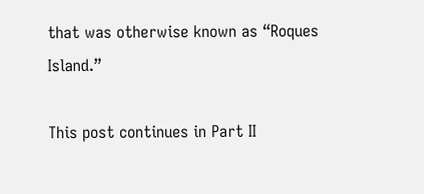that was otherwise known as “Roques Island.”

This post continues in Part II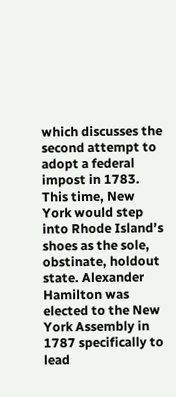which discusses the second attempt to adopt a federal impost in 1783. This time, New York would step into Rhode Island’s shoes as the sole, obstinate, holdout state. Alexander Hamilton was elected to the New York Assembly in 1787 specifically to lead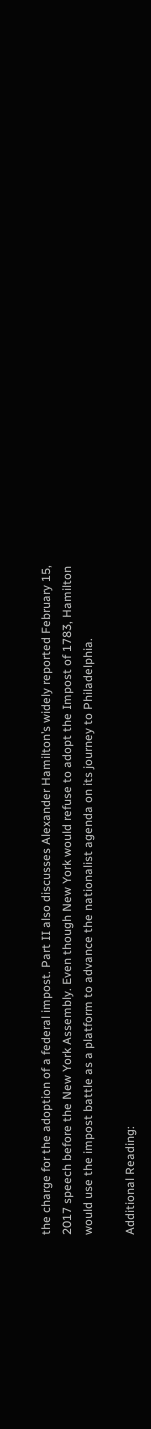the charge for the adoption of a federal impost. Part II also discusses Alexander Hamilton’s widely reported February 15, 2017 speech before the New York Assembly. Even though New York would refuse to adopt the Impost of 1783, Hamilton would use the impost battle as a platform to advance the nationalist agenda on its journey to Philadelphia.

Additional Reading: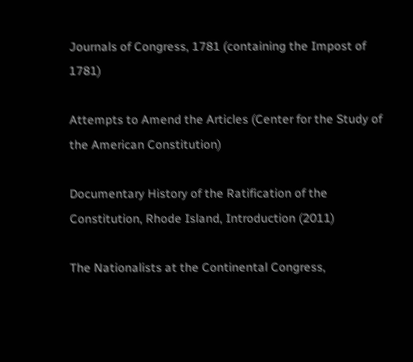Journals of Congress, 1781 (containing the Impost of 1781)

Attempts to Amend the Articles (Center for the Study of the American Constitution)

Documentary History of the Ratification of the Constitution, Rhode Island, Introduction (2011)

The Nationalists at the Continental Congress,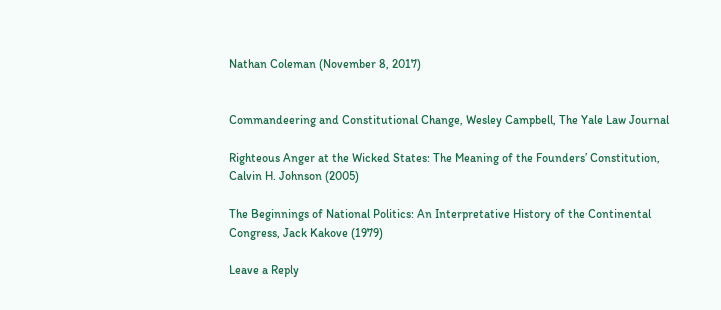Nathan Coleman (November 8, 2017)


Commandeering and Constitutional Change, Wesley Campbell, The Yale Law Journal

Righteous Anger at the Wicked States: The Meaning of the Founders’ Constitution, Calvin H. Johnson (2005)

The Beginnings of National Politics: An Interpretative History of the Continental Congress, Jack Kakove (1979)

Leave a Reply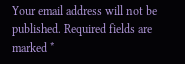Your email address will not be published. Required fields are marked *